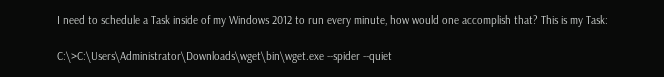I need to schedule a Task inside of my Windows 2012 to run every minute, how would one accomplish that? This is my Task:

C:\>C:\Users\Administrator\Downloads\wget\bin\wget.exe --spider --quiet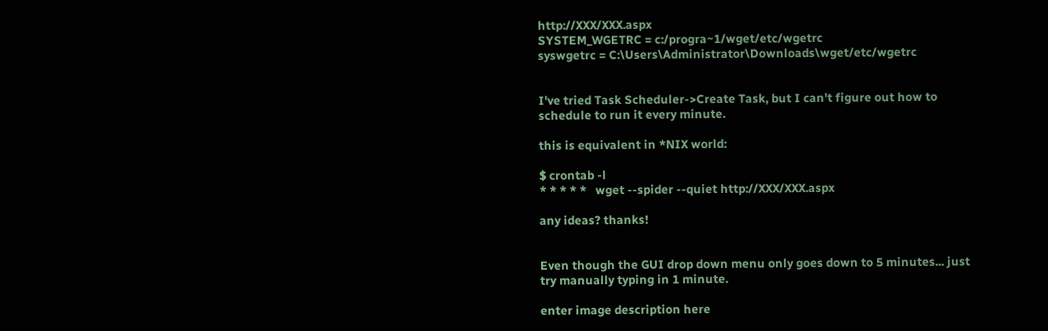http://XXX/XXX.aspx
SYSTEM_WGETRC = c:/progra~1/wget/etc/wgetrc
syswgetrc = C:\Users\Administrator\Downloads\wget/etc/wgetrc


I've tried Task Scheduler->Create Task, but I can't figure out how to schedule to run it every minute.

this is equivalent in *NIX world:

$ crontab -l
* * * * *   wget --spider --quiet http://XXX/XXX.aspx

any ideas? thanks!


Even though the GUI drop down menu only goes down to 5 minutes... just try manually typing in 1 minute.

enter image description here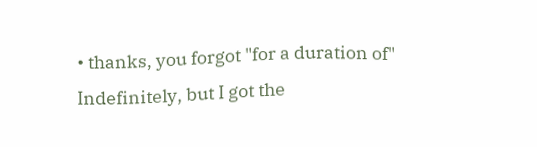• thanks, you forgot "for a duration of" Indefinitely, but I got the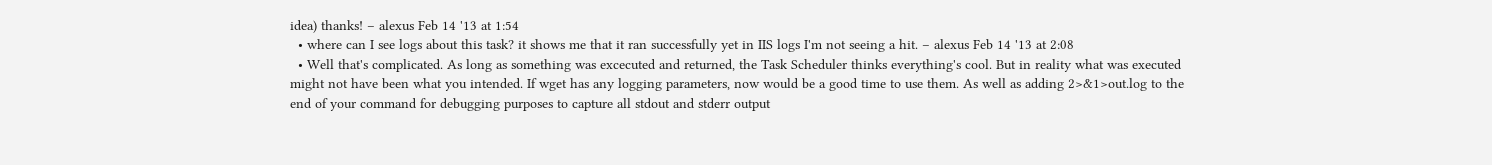idea) thanks! – alexus Feb 14 '13 at 1:54
  • where can I see logs about this task? it shows me that it ran successfully yet in IIS logs I'm not seeing a hit. – alexus Feb 14 '13 at 2:08
  • Well that's complicated. As long as something was excecuted and returned, the Task Scheduler thinks everything's cool. But in reality what was executed might not have been what you intended. If wget has any logging parameters, now would be a good time to use them. As well as adding 2>&1>out.log to the end of your command for debugging purposes to capture all stdout and stderr output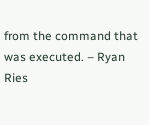from the command that was executed. – Ryan Ries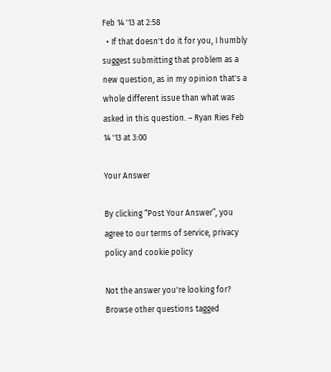Feb 14 '13 at 2:58
  • If that doesn't do it for you, I humbly suggest submitting that problem as a new question, as in my opinion that's a whole different issue than what was asked in this question. – Ryan Ries Feb 14 '13 at 3:00

Your Answer

By clicking “Post Your Answer”, you agree to our terms of service, privacy policy and cookie policy

Not the answer you're looking for? Browse other questions tagged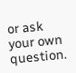or ask your own question.